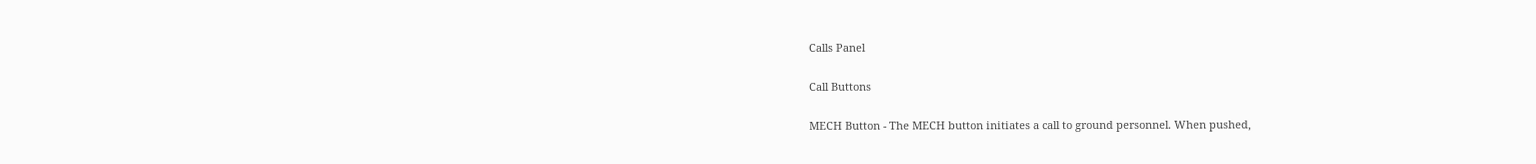Calls Panel

Call Buttons

MECH Button - The MECH button initiates a call to ground personnel. When pushed,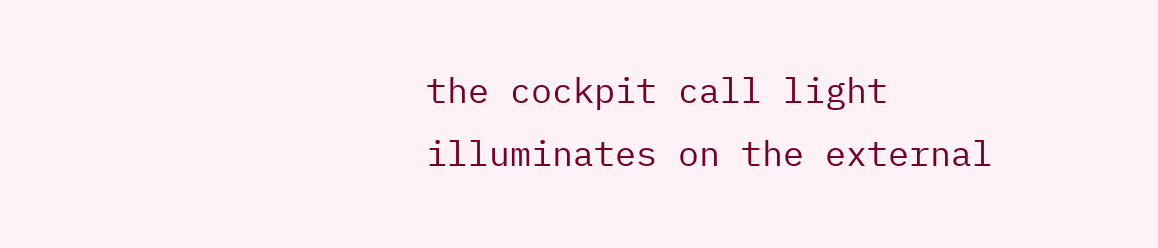the cockpit call light illuminates on the external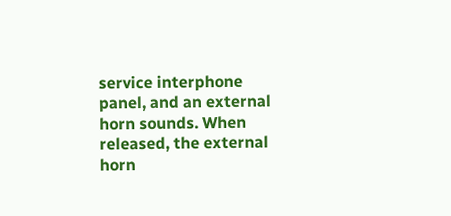service interphone panel, and an external horn sounds. When released, the external horn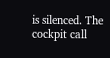is silenced. The cockpit call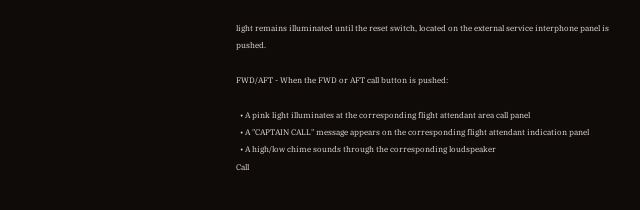light remains illuminated until the reset switch, located on the external service interphone panel is pushed.

FWD/AFT - When the FWD or AFT call button is pushed:

  • A pink light illuminates at the corresponding flight attendant area call panel
  • A "CAPTAIN CALL" message appears on the corresponding flight attendant indication panel
  • A high/low chime sounds through the corresponding loudspeaker
Call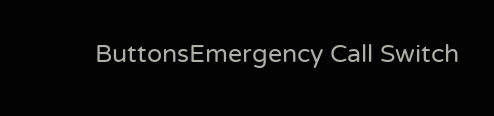ButtonsEmergency Call Switch